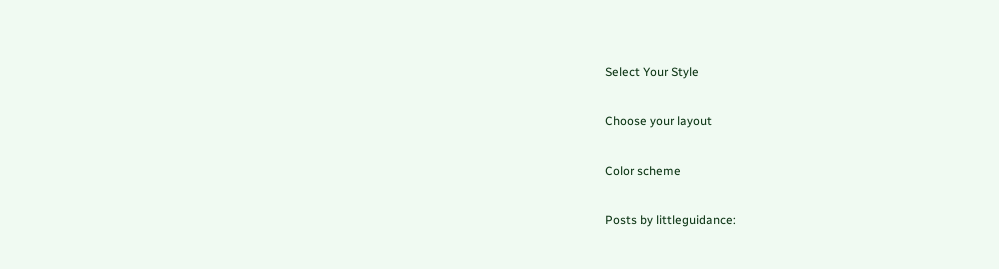Select Your Style

Choose your layout

Color scheme

Posts by littleguidance: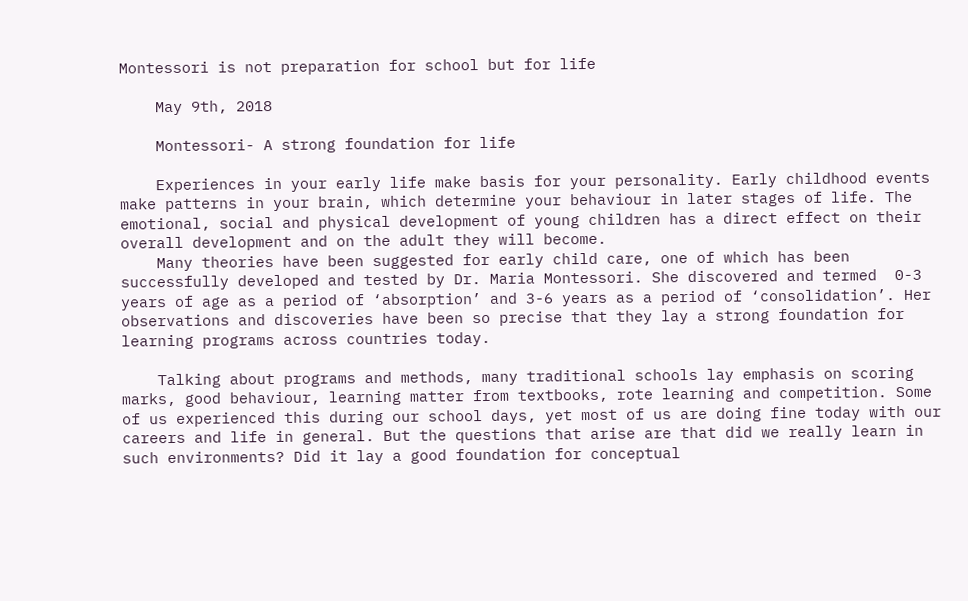Montessori is not preparation for school but for life

    May 9th, 2018

    Montessori- A strong foundation for life

    Experiences in your early life make basis for your personality. Early childhood events make patterns in your brain, which determine your behaviour in later stages of life. The emotional, social and physical development of young children has a direct effect on their overall development and on the adult they will become.
    Many theories have been suggested for early child care, one of which has been successfully developed and tested by Dr. Maria Montessori. She discovered and termed  0-3 years of age as a period of ‘absorption’ and 3-6 years as a period of ‘consolidation’. Her observations and discoveries have been so precise that they lay a strong foundation for learning programs across countries today.

    Talking about programs and methods, many traditional schools lay emphasis on scoring marks, good behaviour, learning matter from textbooks, rote learning and competition. Some of us experienced this during our school days, yet most of us are doing fine today with our careers and life in general. But the questions that arise are that did we really learn in such environments? Did it lay a good foundation for conceptual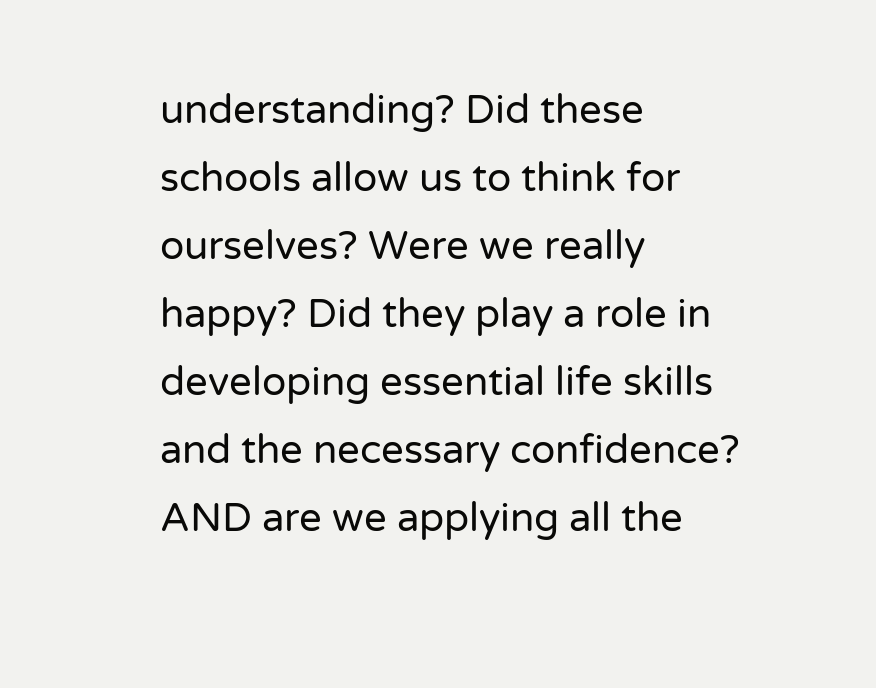understanding? Did these schools allow us to think for ourselves? Were we really happy? Did they play a role in developing essential life skills and the necessary confidence? AND are we applying all the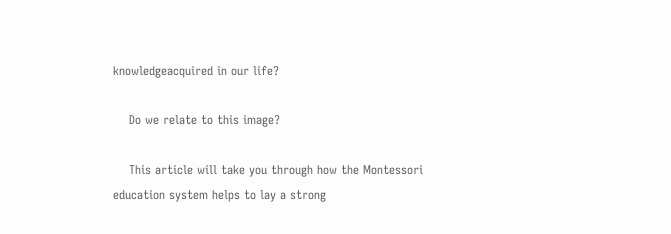knowledgeacquired in our life?

    Do we relate to this image?

    This article will take you through how the Montessori education system helps to lay a strong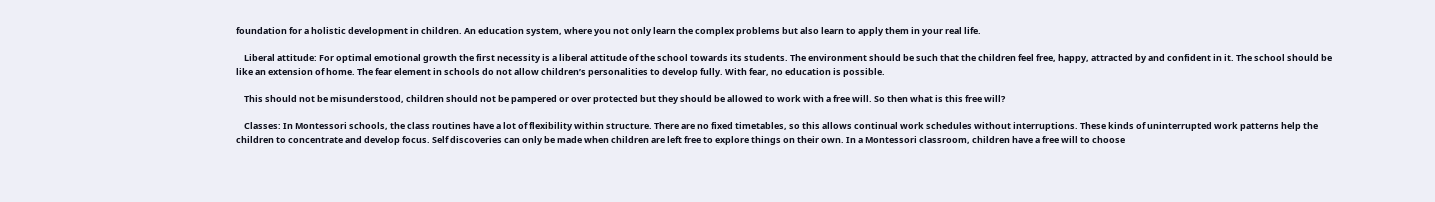foundation for a holistic development in children. An education system, where you not only learn the complex problems but also learn to apply them in your real life.

    Liberal attitude: For optimal emotional growth the first necessity is a liberal attitude of the school towards its students. The environment should be such that the children feel free, happy, attracted by and confident in it. The school should be like an extension of home. The fear element in schools do not allow children’s personalities to develop fully. With fear, no education is possible.

    This should not be misunderstood, children should not be pampered or over protected but they should be allowed to work with a free will. So then what is this free will?

    Classes: In Montessori schools, the class routines have a lot of flexibility within structure. There are no fixed timetables, so this allows continual work schedules without interruptions. These kinds of uninterrupted work patterns help the children to concentrate and develop focus. Self discoveries can only be made when children are left free to explore things on their own. In a Montessori classroom, children have a free will to choose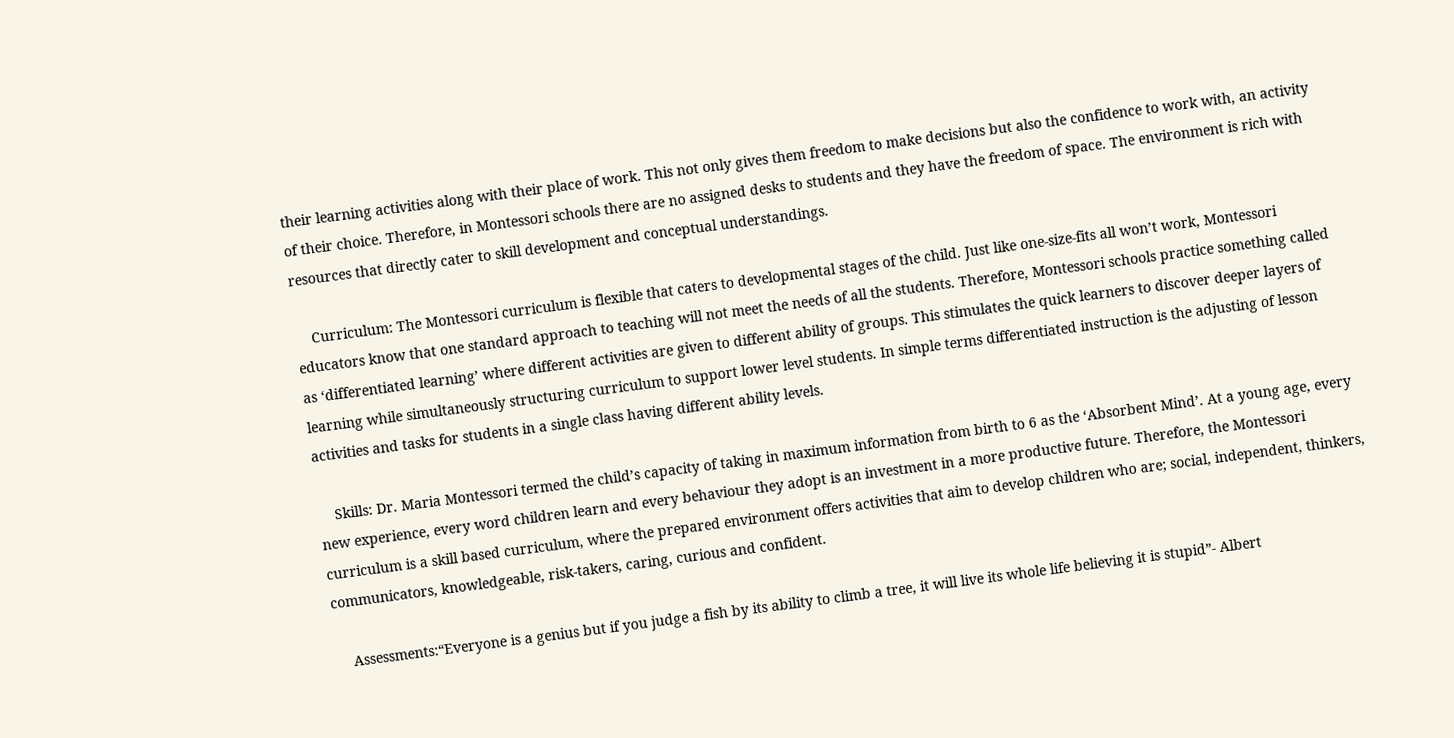their learning activities along with their place of work. This not only gives them freedom to make decisions but also the confidence to work with, an activity of their choice. Therefore, in Montessori schools there are no assigned desks to students and they have the freedom of space. The environment is rich with resources that directly cater to skill development and conceptual understandings.

    Curriculum: The Montessori curriculum is flexible that caters to developmental stages of the child. Just like one-size-fits all won’t work, Montessori educators know that one standard approach to teaching will not meet the needs of all the students. Therefore, Montessori schools practice something called as ‘differentiated learning’ where different activities are given to different ability of groups. This stimulates the quick learners to discover deeper layers of learning while simultaneously structuring curriculum to support lower level students. In simple terms differentiated instruction is the adjusting of lesson activities and tasks for students in a single class having different ability levels.

    Skills: Dr. Maria Montessori termed the child’s capacity of taking in maximum information from birth to 6 as the ‘Absorbent Mind’. At a young age, every new experience, every word children learn and every behaviour they adopt is an investment in a more productive future. Therefore, the Montessori curriculum is a skill based curriculum, where the prepared environment offers activities that aim to develop children who are; social, independent, thinkers, communicators, knowledgeable, risk-takers, caring, curious and confident.

    Assessments:“Everyone is a genius but if you judge a fish by its ability to climb a tree, it will live its whole life believing it is stupid”- Albert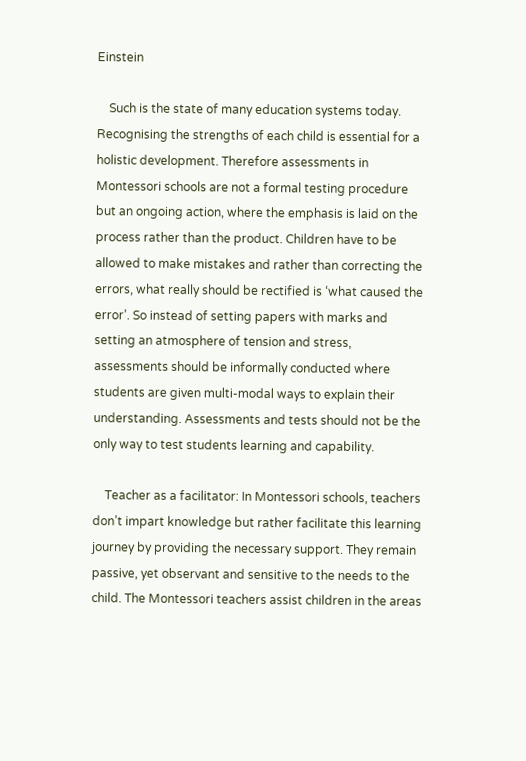Einstein

    Such is the state of many education systems today. Recognising the strengths of each child is essential for a holistic development. Therefore assessments in Montessori schools are not a formal testing procedure but an ongoing action, where the emphasis is laid on the process rather than the product. Children have to be allowed to make mistakes and rather than correcting the errors, what really should be rectified is ‘what caused the error’. So instead of setting papers with marks and setting an atmosphere of tension and stress, assessments should be informally conducted where students are given multi-modal ways to explain their understanding. Assessments and tests should not be the only way to test students learning and capability.

    Teacher as a facilitator: In Montessori schools, teachers don’t impart knowledge but rather facilitate this learning journey by providing the necessary support. They remain passive, yet observant and sensitive to the needs to the child. The Montessori teachers assist children in the areas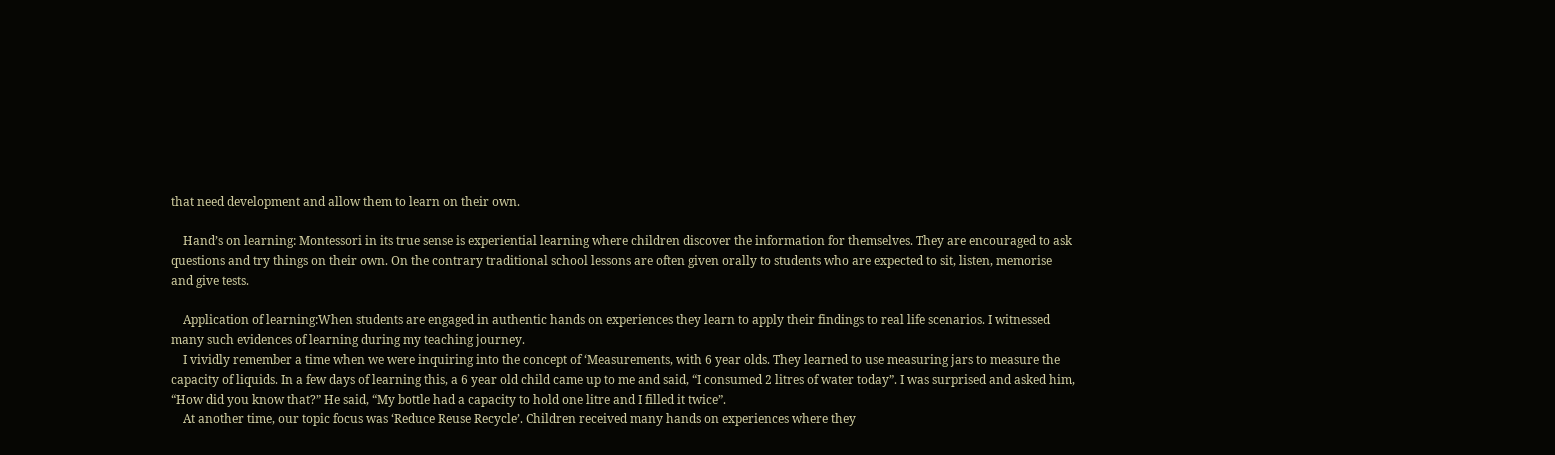that need development and allow them to learn on their own.

    Hand’s on learning: Montessori in its true sense is experiential learning where children discover the information for themselves. They are encouraged to ask questions and try things on their own. On the contrary traditional school lessons are often given orally to students who are expected to sit, listen, memorise and give tests.

    Application of learning:When students are engaged in authentic hands on experiences they learn to apply their findings to real life scenarios. I witnessed many such evidences of learning during my teaching journey.
    I vividly remember a time when we were inquiring into the concept of ‘Measurements, with 6 year olds. They learned to use measuring jars to measure the capacity of liquids. In a few days of learning this, a 6 year old child came up to me and said, “I consumed 2 litres of water today”. I was surprised and asked him, “How did you know that?” He said, “My bottle had a capacity to hold one litre and I filled it twice”.
    At another time, our topic focus was ‘Reduce Reuse Recycle’. Children received many hands on experiences where they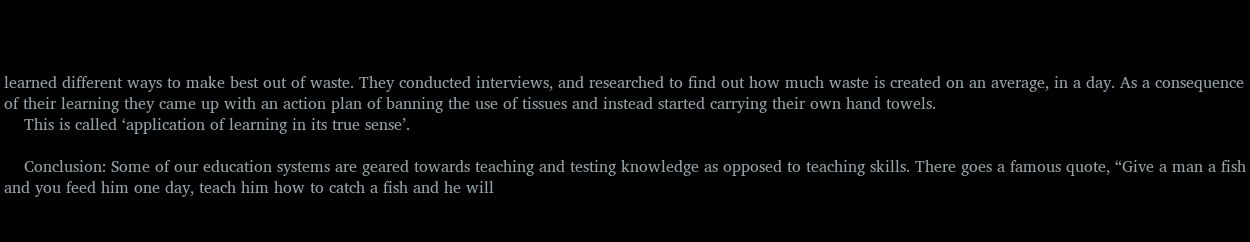learned different ways to make best out of waste. They conducted interviews, and researched to find out how much waste is created on an average, in a day. As a consequence of their learning they came up with an action plan of banning the use of tissues and instead started carrying their own hand towels.
    This is called ‘application of learning in its true sense’.

    Conclusion: Some of our education systems are geared towards teaching and testing knowledge as opposed to teaching skills. There goes a famous quote, “Give a man a fish and you feed him one day, teach him how to catch a fish and he will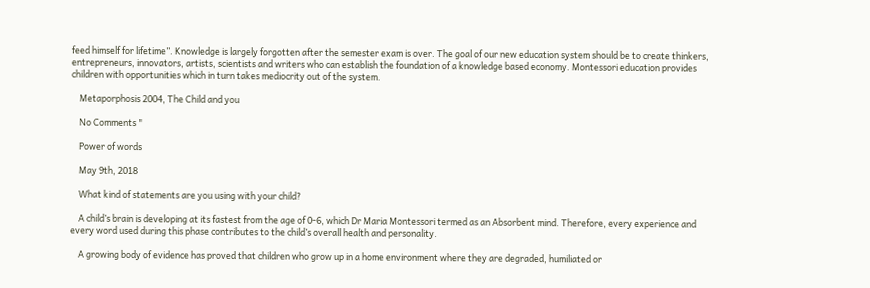feed himself for lifetime”. Knowledge is largely forgotten after the semester exam is over. The goal of our new education system should be to create thinkers, entrepreneurs, innovators, artists, scientists and writers who can establish the foundation of a knowledge based economy. Montessori education provides children with opportunities which in turn takes mediocrity out of the system.

    Metaporphosis 2004, The Child and you

    No Comments "

    Power of words

    May 9th, 2018

    What kind of statements are you using with your child?

    A child’s brain is developing at its fastest from the age of 0-6, which Dr Maria Montessori termed as an Absorbent mind. Therefore, every experience and every word used during this phase contributes to the child’s overall health and personality.

    A growing body of evidence has proved that children who grow up in a home environment where they are degraded, humiliated or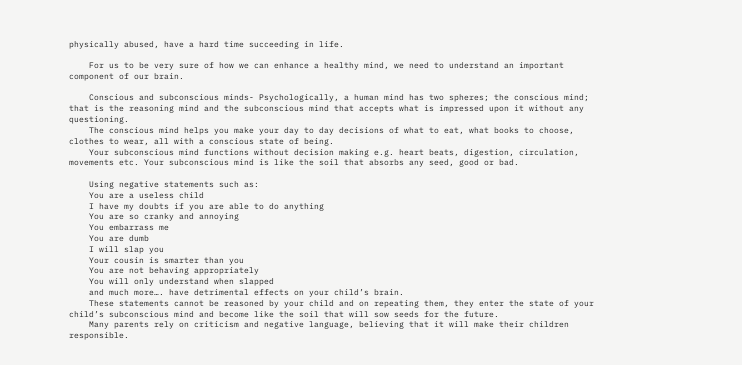physically abused, have a hard time succeeding in life.

    For us to be very sure of how we can enhance a healthy mind, we need to understand an important component of our brain.

    Conscious and subconscious minds- Psychologically, a human mind has two spheres; the conscious mind; that is the reasoning mind and the subconscious mind that accepts what is impressed upon it without any questioning.
    The conscious mind helps you make your day to day decisions of what to eat, what books to choose, clothes to wear, all with a conscious state of being.
    Your subconscious mind functions without decision making e.g. heart beats, digestion, circulation, movements etc. Your subconscious mind is like the soil that absorbs any seed, good or bad.

    Using negative statements such as:
    You are a useless child
    I have my doubts if you are able to do anything
    You are so cranky and annoying
    You embarrass me
    You are dumb
    I will slap you
    Your cousin is smarter than you
    You are not behaving appropriately
    You will only understand when slapped
    and much more…. have detrimental effects on your child’s brain.
    These statements cannot be reasoned by your child and on repeating them, they enter the state of your child’s subconscious mind and become like the soil that will sow seeds for the future.
    Many parents rely on criticism and negative language, believing that it will make their children responsible.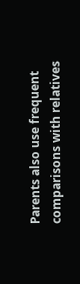Parents also use frequent comparisons with relatives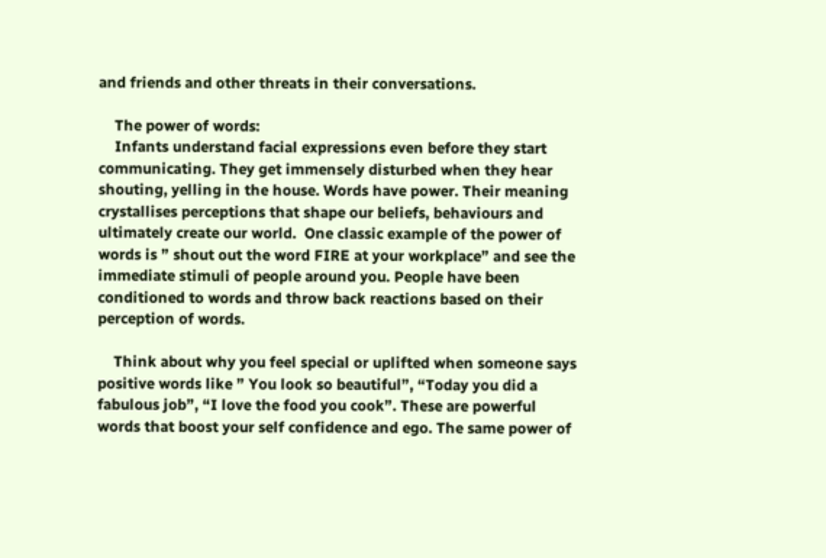and friends and other threats in their conversations.

    The power of words:
    Infants understand facial expressions even before they start communicating. They get immensely disturbed when they hear shouting, yelling in the house. Words have power. Their meaning crystallises perceptions that shape our beliefs, behaviours and ultimately create our world.  One classic example of the power of words is ” shout out the word FIRE at your workplace” and see the immediate stimuli of people around you. People have been conditioned to words and throw back reactions based on their perception of words.

    Think about why you feel special or uplifted when someone says positive words like ” You look so beautiful”, “Today you did a fabulous job”, “I love the food you cook”. These are powerful words that boost your self confidence and ego. The same power of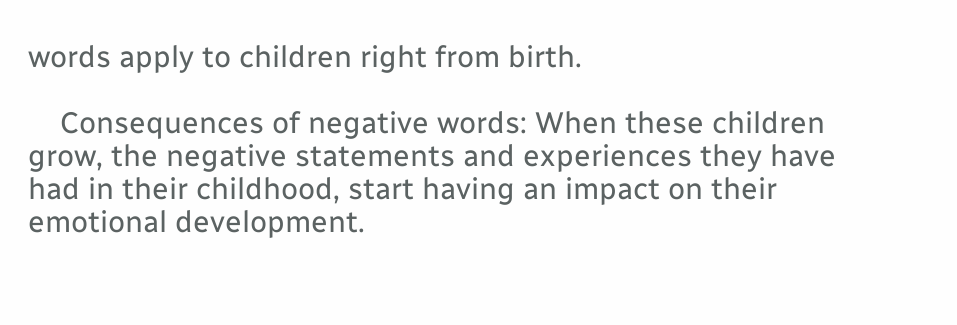words apply to children right from birth.

    Consequences of negative words: When these children grow, the negative statements and experiences they have had in their childhood, start having an impact on their emotional development.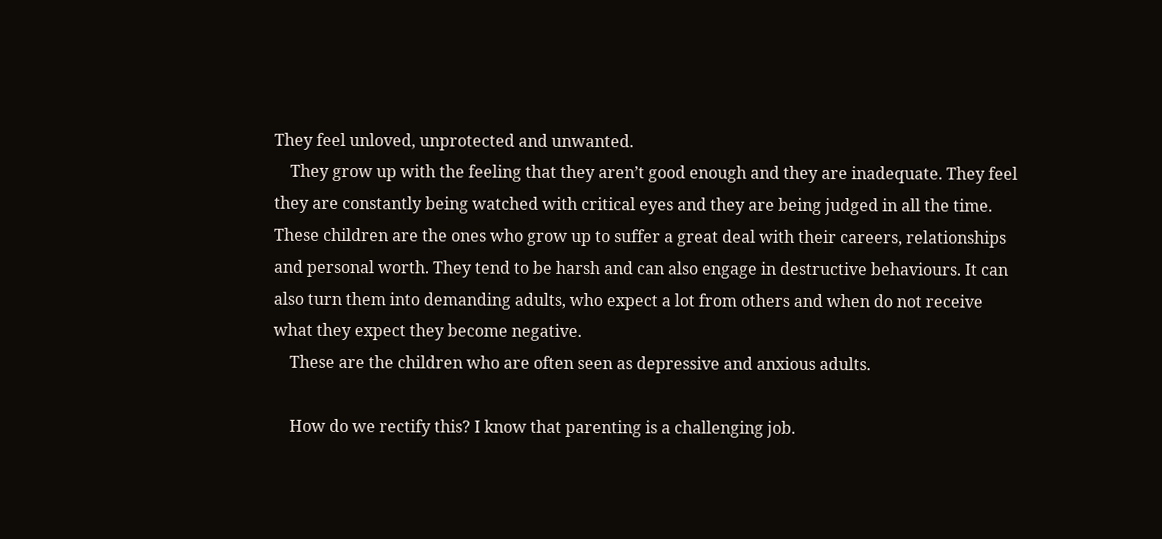They feel unloved, unprotected and unwanted.
    They grow up with the feeling that they aren’t good enough and they are inadequate. They feel they are constantly being watched with critical eyes and they are being judged in all the time. These children are the ones who grow up to suffer a great deal with their careers, relationships and personal worth. They tend to be harsh and can also engage in destructive behaviours. It can also turn them into demanding adults, who expect a lot from others and when do not receive what they expect they become negative.
    These are the children who are often seen as depressive and anxious adults.

    How do we rectify this? I know that parenting is a challenging job.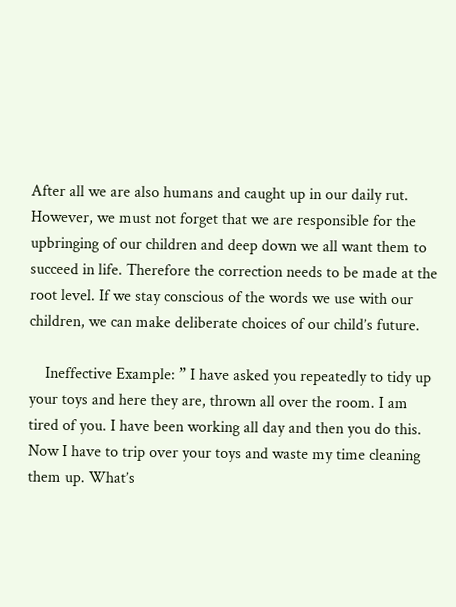After all we are also humans and caught up in our daily rut. However, we must not forget that we are responsible for the upbringing of our children and deep down we all want them to succeed in life. Therefore the correction needs to be made at the root level. If we stay conscious of the words we use with our children, we can make deliberate choices of our child’s future.

    Ineffective Example: ” I have asked you repeatedly to tidy up your toys and here they are, thrown all over the room. I am tired of you. I have been working all day and then you do this. Now I have to trip over your toys and waste my time cleaning them up. What’s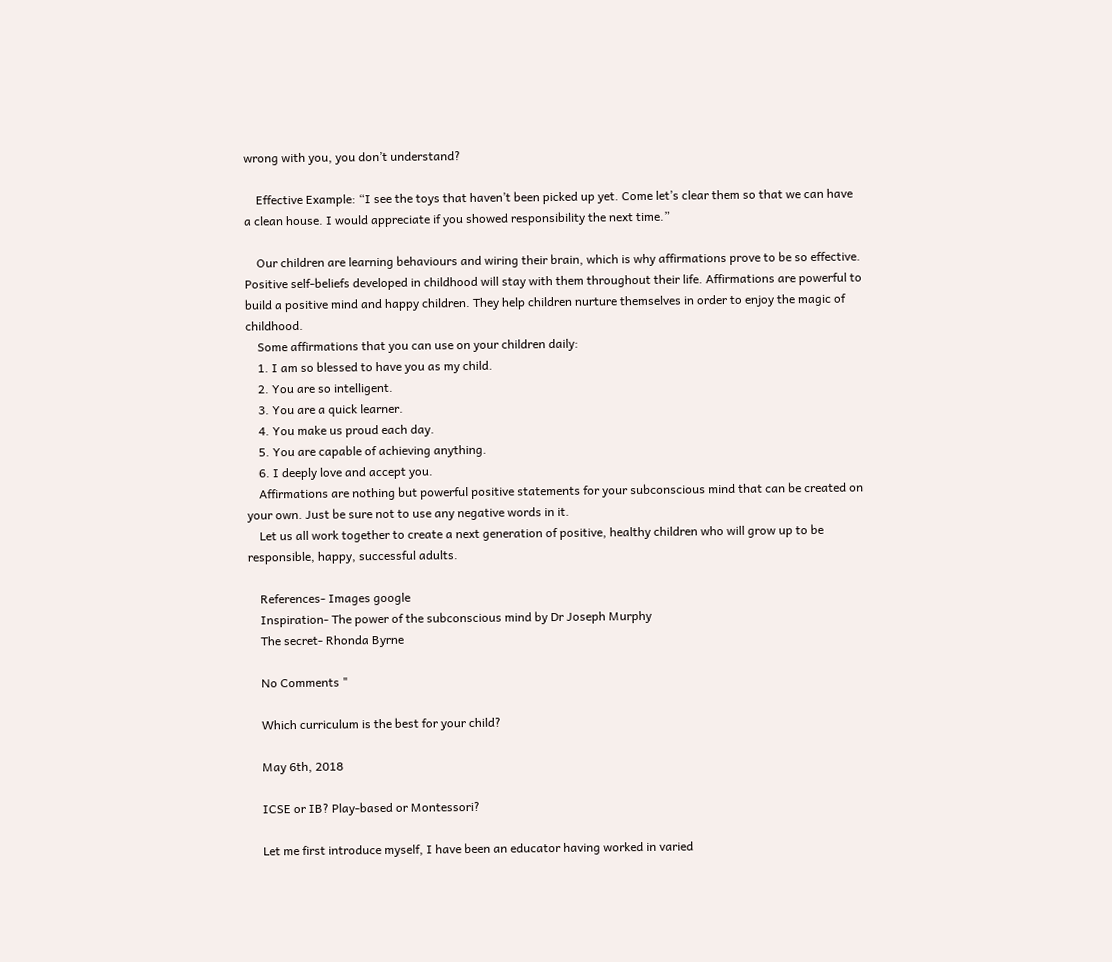wrong with you, you don’t understand?

    Effective Example: “I see the toys that haven’t been picked up yet. Come let’s clear them so that we can have a clean house. I would appreciate if you showed responsibility the next time.”

    Our children are learning behaviours and wiring their brain, which is why affirmations prove to be so effective. Positive self-beliefs developed in childhood will stay with them throughout their life. Affirmations are powerful to build a positive mind and happy children. They help children nurture themselves in order to enjoy the magic of childhood.
    Some affirmations that you can use on your children daily:
    1. I am so blessed to have you as my child.
    2. You are so intelligent.
    3. You are a quick learner.
    4. You make us proud each day.
    5. You are capable of achieving anything.
    6. I deeply love and accept you.
    Affirmations are nothing but powerful positive statements for your subconscious mind that can be created on your own. Just be sure not to use any negative words in it.
    Let us all work together to create a next generation of positive, healthy children who will grow up to be responsible, happy, successful adults.

    References- Images google
    Inspiration- The power of the subconscious mind by Dr Joseph Murphy
    The secret- Rhonda Byrne

    No Comments "

    Which curriculum is the best for your child?

    May 6th, 2018

    ICSE or IB? Play-based or Montessori?

    Let me first introduce myself, I have been an educator having worked in varied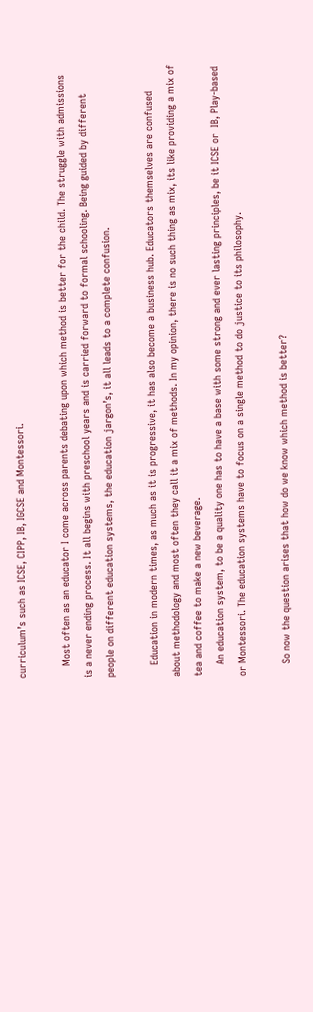curriculum’s such as ICSE, CIPP, IB, IGCSE and Montessori.

    Most often as an educator I come across parents debating upon which method is better for the child. The struggle with admissions is a never ending process. It all begins with preschool years and is carried forward to formal schooling. Being guided by different people on different education systems, the education jargon’s, it all leads to a complete confusion.

    Education in modern times, as much as it is progressive, it has also become a business hub. Educators themselves are confused about methodology and most often they call it a mix of methods. In my opinion, there is no such thing as mix, its like providing a mix of tea and coffee to make a new beverage.
    An education system, to be a quality one has to have a base with some strong and ever lasting principles, be it ICSE or  IB, Play-based or Montessori. The education systems have to focus on a single method to do justice to its philosophy.

    So now the question arises that how do we know which method is better?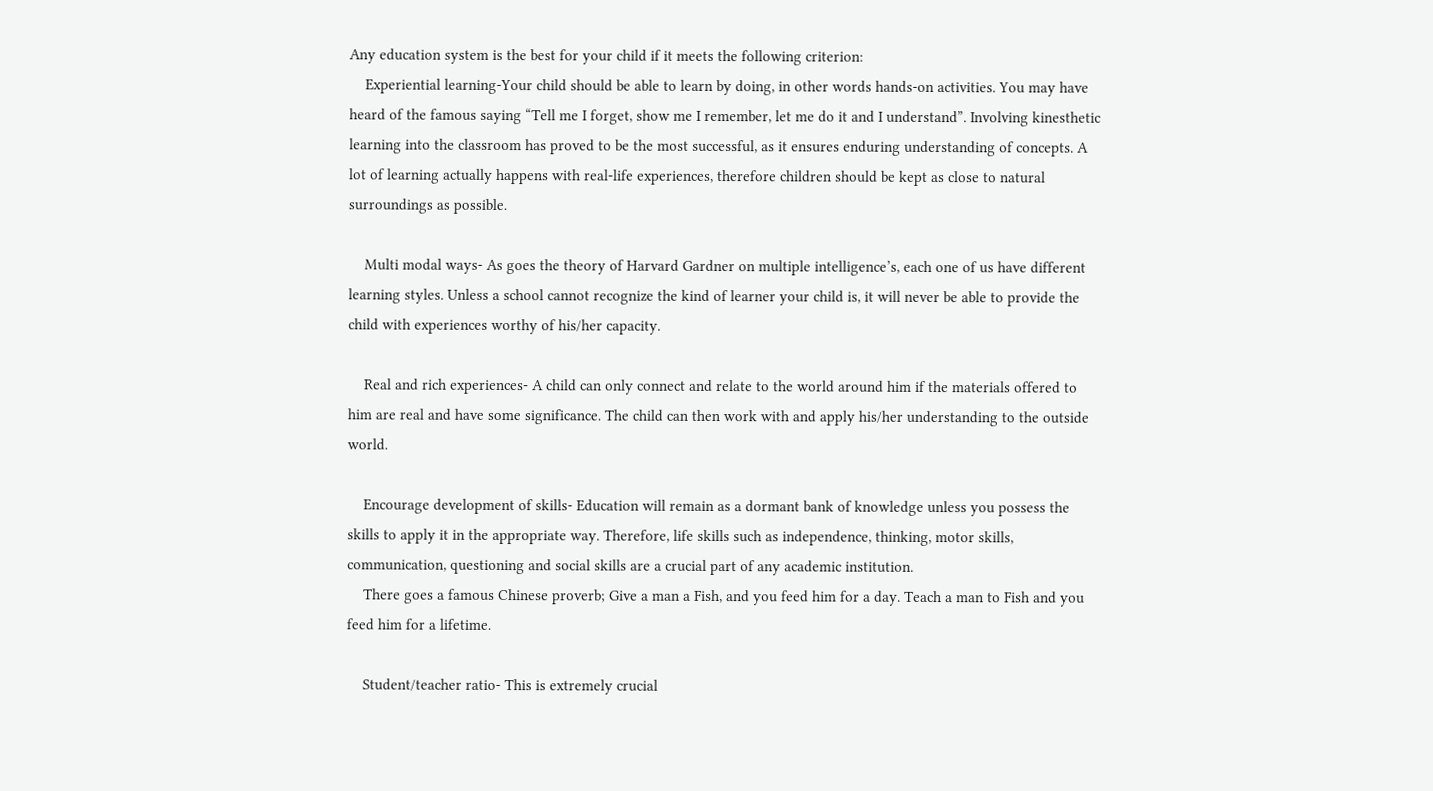Any education system is the best for your child if it meets the following criterion:
    Experiential learning-Your child should be able to learn by doing, in other words hands-on activities. You may have heard of the famous saying “Tell me I forget, show me I remember, let me do it and I understand”. Involving kinesthetic learning into the classroom has proved to be the most successful, as it ensures enduring understanding of concepts. A lot of learning actually happens with real-life experiences, therefore children should be kept as close to natural surroundings as possible.

    Multi modal ways- As goes the theory of Harvard Gardner on multiple intelligence’s, each one of us have different learning styles. Unless a school cannot recognize the kind of learner your child is, it will never be able to provide the child with experiences worthy of his/her capacity.

    Real and rich experiences- A child can only connect and relate to the world around him if the materials offered to him are real and have some significance. The child can then work with and apply his/her understanding to the outside world.

    Encourage development of skills- Education will remain as a dormant bank of knowledge unless you possess the skills to apply it in the appropriate way. Therefore, life skills such as independence, thinking, motor skills, communication, questioning and social skills are a crucial part of any academic institution.
    There goes a famous Chinese proverb; Give a man a Fish, and you feed him for a day. Teach a man to Fish and you feed him for a lifetime.

    Student/teacher ratio- This is extremely crucial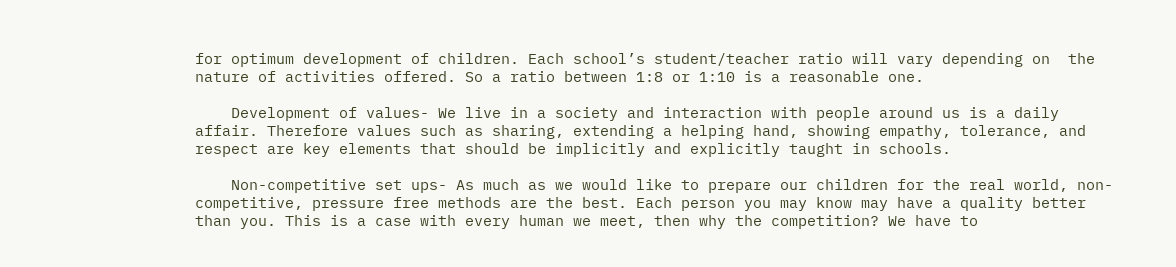for optimum development of children. Each school’s student/teacher ratio will vary depending on  the nature of activities offered. So a ratio between 1:8 or 1:10 is a reasonable one.

    Development of values- We live in a society and interaction with people around us is a daily affair. Therefore values such as sharing, extending a helping hand, showing empathy, tolerance, and respect are key elements that should be implicitly and explicitly taught in schools.

    Non-competitive set ups- As much as we would like to prepare our children for the real world, non-competitive, pressure free methods are the best. Each person you may know may have a quality better than you. This is a case with every human we meet, then why the competition? We have to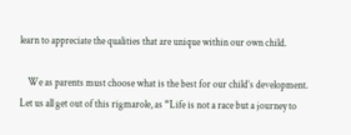learn to appreciate the qualities that are unique within our own child.

    We as parents must choose what is the best for our child’s development. Let us all get out of this rigmarole, as “Life is not a race but a journey to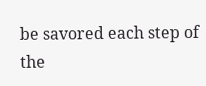be savored each step of the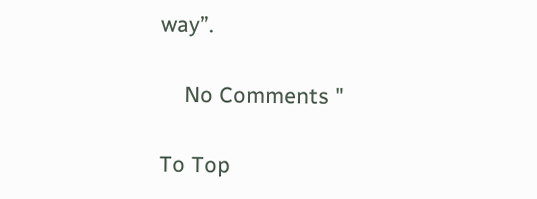way”.

    No Comments "

To Top